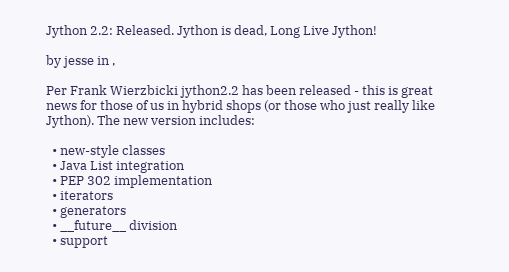Jython 2.2: Released. Jython is dead, Long Live Jython!

by jesse in ,

Per Frank Wierzbicki jython2.2 has been released - this is great news for those of us in hybrid shops (or those who just really like Jython). The new version includes:

  • new-style classes
  • Java List integration
  • PEP 302 implementation
  • iterators
  • generators
  • __future__ division
  • support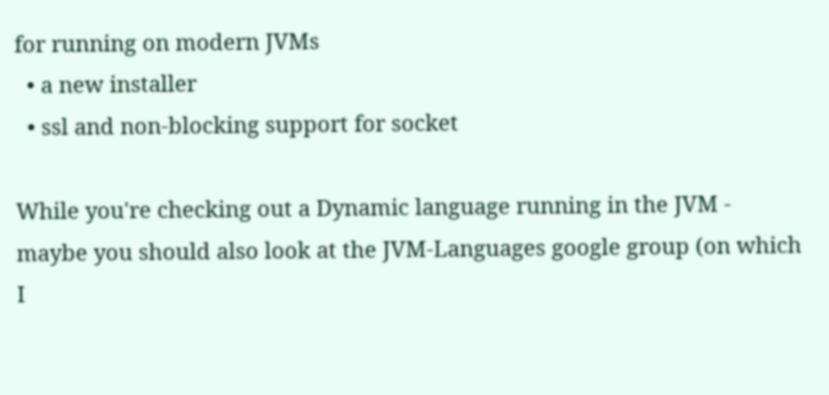for running on modern JVMs
  • a new installer
  • ssl and non-blocking support for socket

While you're checking out a Dynamic language running in the JVM - maybe you should also look at the JVM-Languages google group (on which I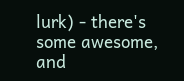lurk) - there's some awesome, and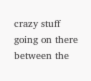crazy stuff going on there between the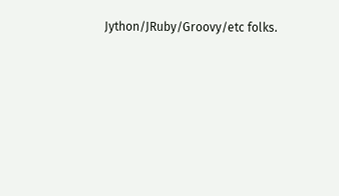Jython/JRuby/Groovy/etc folks.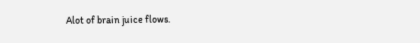Alot of brain juice flows.